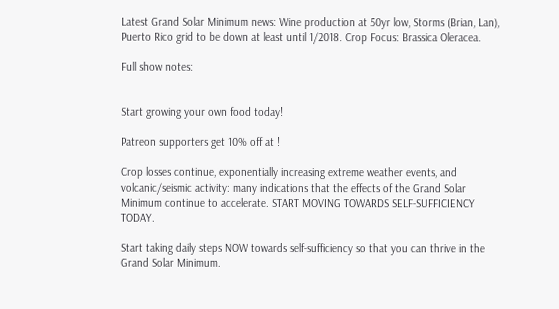Latest Grand Solar Minimum news: Wine production at 50yr low, Storms (Brian, Lan), Puerto Rico grid to be down at least until 1/2018. Crop Focus: Brassica Oleracea.

Full show notes:


Start growing your own food today!

Patreon supporters get 10% off at !

Crop losses continue, exponentially increasing extreme weather events, and volcanic/seismic activity: many indications that the effects of the Grand Solar Minimum continue to accelerate. START MOVING TOWARDS SELF-SUFFICIENCY TODAY.

Start taking daily steps NOW towards self-sufficiency so that you can thrive in the Grand Solar Minimum.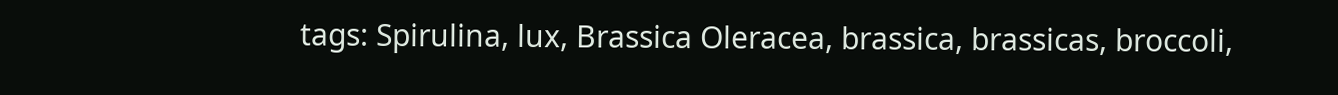tags: Spirulina, lux, Brassica Oleracea, brassica, brassicas, broccoli,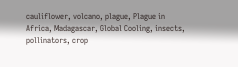cauliflower, volcano, plague, Plague in Africa, Madagascar, Global Cooling, insects, pollinators, crop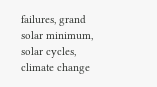failures, grand solar minimum, solar cycles, climate change